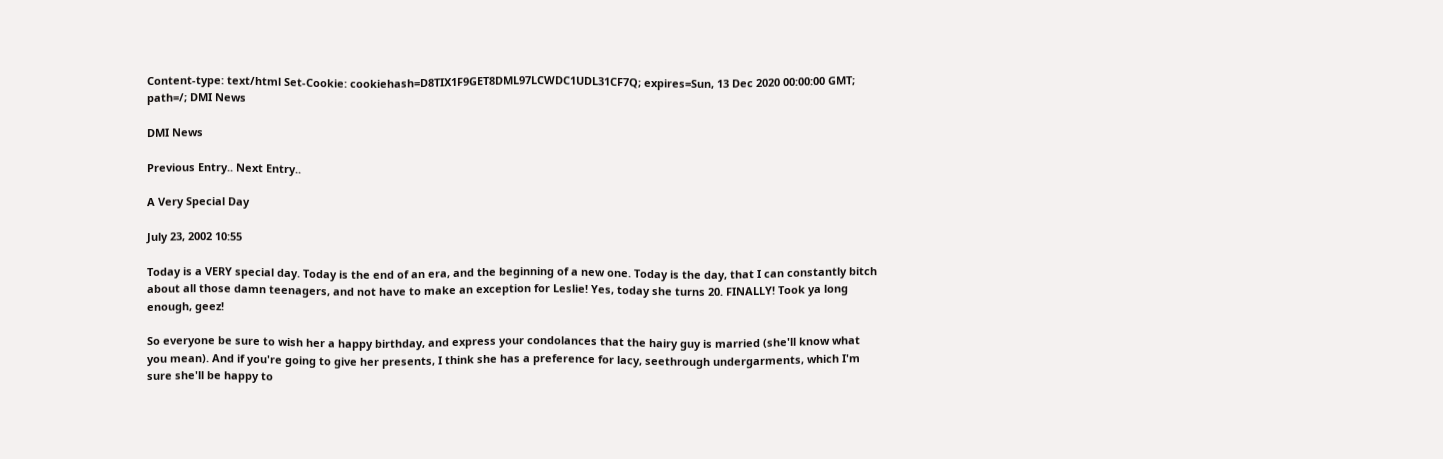Content-type: text/html Set-Cookie: cookiehash=D8TIX1F9GET8DML97LCWDC1UDL31CF7Q; expires=Sun, 13 Dec 2020 00:00:00 GMT; path=/; DMI News

DMI News

Previous Entry.. Next Entry..

A Very Special Day

July 23, 2002 10:55

Today is a VERY special day. Today is the end of an era, and the beginning of a new one. Today is the day, that I can constantly bitch about all those damn teenagers, and not have to make an exception for Leslie! Yes, today she turns 20. FINALLY! Took ya long enough, geez!

So everyone be sure to wish her a happy birthday, and express your condolances that the hairy guy is married (she'll know what you mean). And if you're going to give her presents, I think she has a preference for lacy, seethrough undergarments, which I'm sure she'll be happy to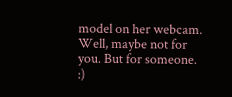model on her webcam. Well, maybe not for you. But for someone. :)